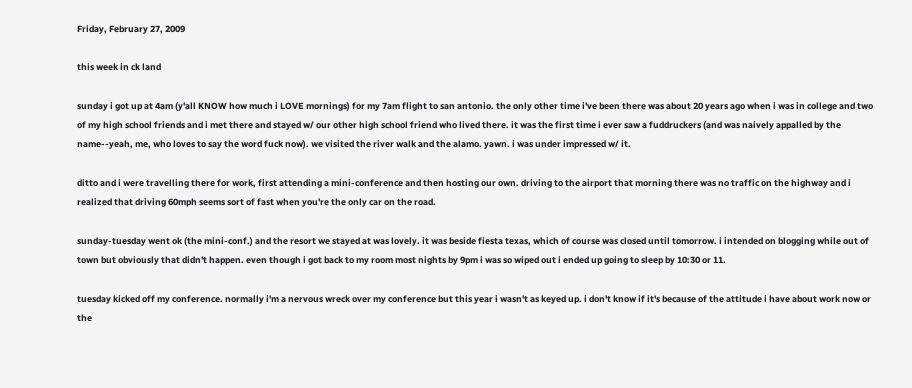Friday, February 27, 2009

this week in ck land

sunday i got up at 4am (y'all KNOW how much i LOVE mornings) for my 7am flight to san antonio. the only other time i've been there was about 20 years ago when i was in college and two of my high school friends and i met there and stayed w/ our other high school friend who lived there. it was the first time i ever saw a fuddruckers (and was naively appalled by the name--yeah, me, who loves to say the word fuck now). we visited the river walk and the alamo. yawn. i was under impressed w/ it.

ditto and i were travelling there for work, first attending a mini-conference and then hosting our own. driving to the airport that morning there was no traffic on the highway and i realized that driving 60mph seems sort of fast when you're the only car on the road.

sunday-tuesday went ok (the mini-conf.) and the resort we stayed at was lovely. it was beside fiesta texas, which of course was closed until tomorrow. i intended on blogging while out of town but obviously that didn't happen. even though i got back to my room most nights by 9pm i was so wiped out i ended up going to sleep by 10:30 or 11.

tuesday kicked off my conference. normally i'm a nervous wreck over my conference but this year i wasn't as keyed up. i don't know if it's because of the attitude i have about work now or the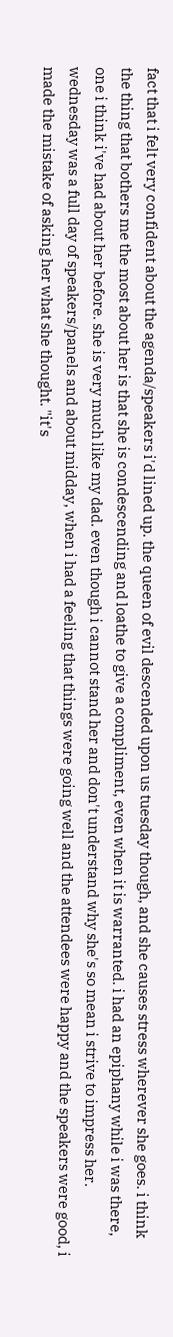fact that i felt very confident about the agenda/speakers i'd lined up. the queen of evil descended upon us tuesday though, and she causes stress wherever she goes. i think the thing that bothers me the most about her is that she is condescending and loathe to give a compliment, even when it is warranted. i had an epiphany while i was there, one i think i've had about her before. she is very much like my dad. even though i cannot stand her and don't understand why she's so mean i strive to impress her. wednesday was a full day of speakers/panels and about midday, when i had a feeling that things were going well and the attendees were happy and the speakers were good, i made the mistake of asking her what she thought. "it's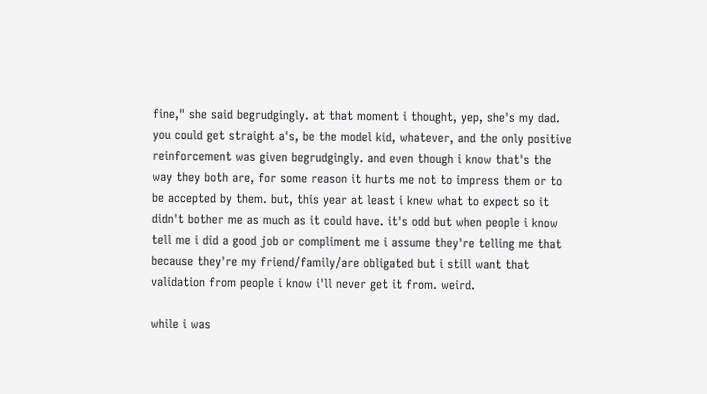fine," she said begrudgingly. at that moment i thought, yep, she's my dad. you could get straight a's, be the model kid, whatever, and the only positive reinforcement was given begrudgingly. and even though i know that's the way they both are, for some reason it hurts me not to impress them or to be accepted by them. but, this year at least i knew what to expect so it didn't bother me as much as it could have. it's odd but when people i know tell me i did a good job or compliment me i assume they're telling me that because they're my friend/family/are obligated but i still want that validation from people i know i'll never get it from. weird.

while i was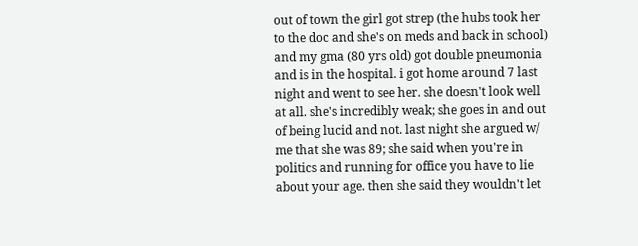out of town the girl got strep (the hubs took her to the doc and she's on meds and back in school) and my gma (80 yrs old) got double pneumonia and is in the hospital. i got home around 7 last night and went to see her. she doesn't look well at all. she's incredibly weak; she goes in and out of being lucid and not. last night she argued w/ me that she was 89; she said when you're in politics and running for office you have to lie about your age. then she said they wouldn't let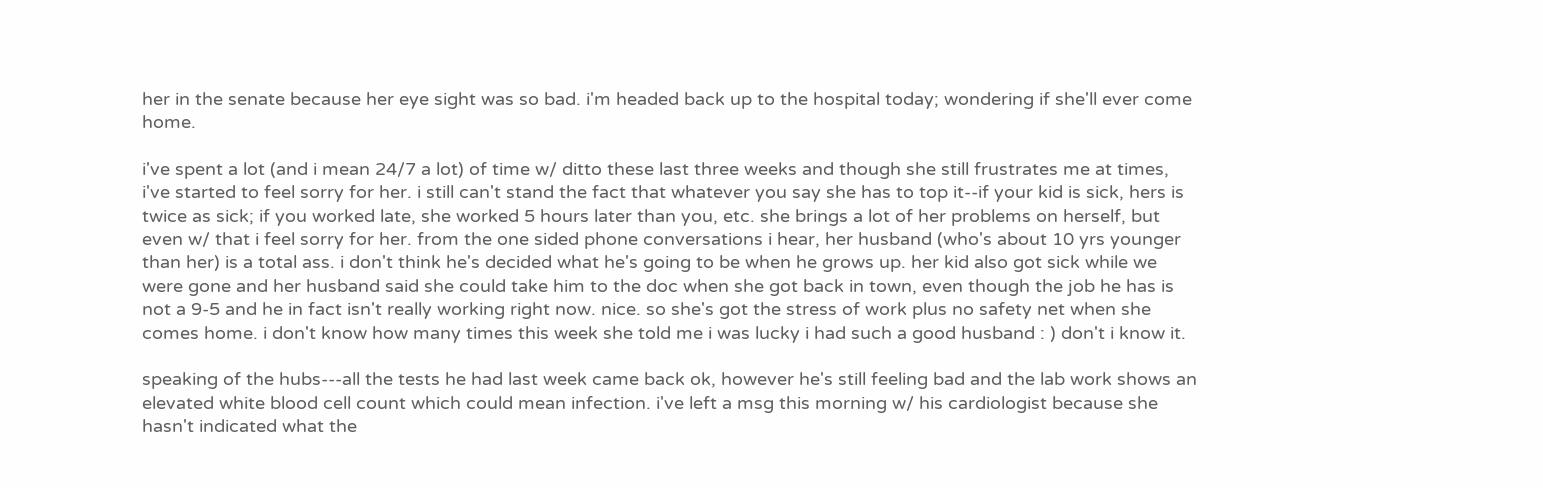her in the senate because her eye sight was so bad. i'm headed back up to the hospital today; wondering if she'll ever come home.

i've spent a lot (and i mean 24/7 a lot) of time w/ ditto these last three weeks and though she still frustrates me at times, i've started to feel sorry for her. i still can't stand the fact that whatever you say she has to top it--if your kid is sick, hers is twice as sick; if you worked late, she worked 5 hours later than you, etc. she brings a lot of her problems on herself, but even w/ that i feel sorry for her. from the one sided phone conversations i hear, her husband (who's about 10 yrs younger than her) is a total ass. i don't think he's decided what he's going to be when he grows up. her kid also got sick while we were gone and her husband said she could take him to the doc when she got back in town, even though the job he has is not a 9-5 and he in fact isn't really working right now. nice. so she's got the stress of work plus no safety net when she comes home. i don't know how many times this week she told me i was lucky i had such a good husband : ) don't i know it.

speaking of the hubs---all the tests he had last week came back ok, however he's still feeling bad and the lab work shows an elevated white blood cell count which could mean infection. i've left a msg this morning w/ his cardiologist because she hasn't indicated what the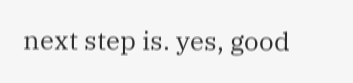next step is. yes, good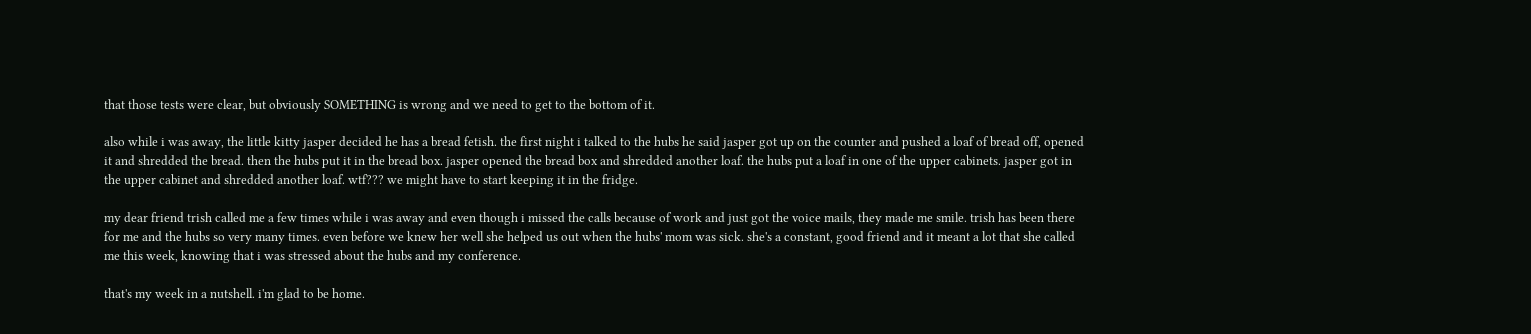that those tests were clear, but obviously SOMETHING is wrong and we need to get to the bottom of it.

also while i was away, the little kitty jasper decided he has a bread fetish. the first night i talked to the hubs he said jasper got up on the counter and pushed a loaf of bread off, opened it and shredded the bread. then the hubs put it in the bread box. jasper opened the bread box and shredded another loaf. the hubs put a loaf in one of the upper cabinets. jasper got in the upper cabinet and shredded another loaf. wtf??? we might have to start keeping it in the fridge.

my dear friend trish called me a few times while i was away and even though i missed the calls because of work and just got the voice mails, they made me smile. trish has been there for me and the hubs so very many times. even before we knew her well she helped us out when the hubs' mom was sick. she's a constant, good friend and it meant a lot that she called me this week, knowing that i was stressed about the hubs and my conference.

that's my week in a nutshell. i'm glad to be home.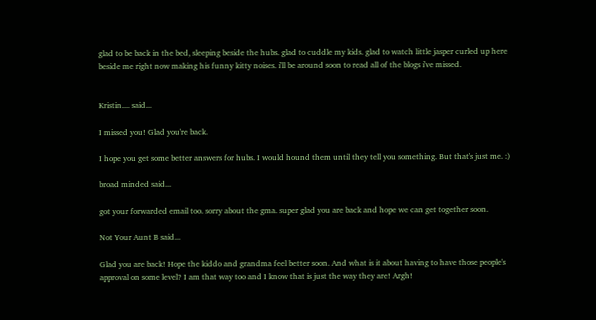glad to be back in the bed, sleeping beside the hubs. glad to cuddle my kids. glad to watch little jasper curled up here beside me right now making his funny kitty noises. i'll be around soon to read all of the blogs i've missed.


Kristin.... said...

I missed you! Glad you're back.

I hope you get some better answers for hubs. I would hound them until they tell you something. But that's just me. :)

broad minded said...

got your forwarded email too. sorry about the gma. super glad you are back and hope we can get together soon.

Not Your Aunt B said...

Glad you are back! Hope the kiddo and grandma feel better soon. And what is it about having to have those people's approval on some level? I am that way too and I know that is just the way they are! Argh!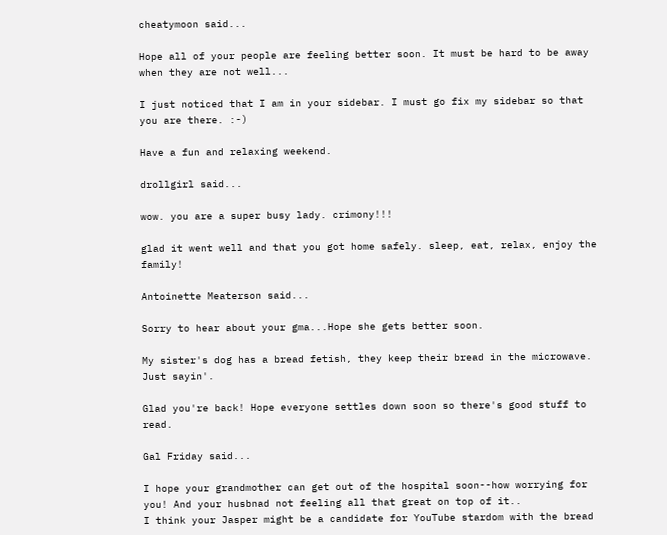cheatymoon said...

Hope all of your people are feeling better soon. It must be hard to be away when they are not well...

I just noticed that I am in your sidebar. I must go fix my sidebar so that you are there. :-)

Have a fun and relaxing weekend.

drollgirl said...

wow. you are a super busy lady. crimony!!!

glad it went well and that you got home safely. sleep, eat, relax, enjoy the family!

Antoinette Meaterson said...

Sorry to hear about your gma...Hope she gets better soon.

My sister's dog has a bread fetish, they keep their bread in the microwave. Just sayin'.

Glad you're back! Hope everyone settles down soon so there's good stuff to read.

Gal Friday said...

I hope your grandmother can get out of the hospital soon--how worrying for you! And your husbnad not feeling all that great on top of it..
I think your Jasper might be a candidate for YouTube stardom with the bread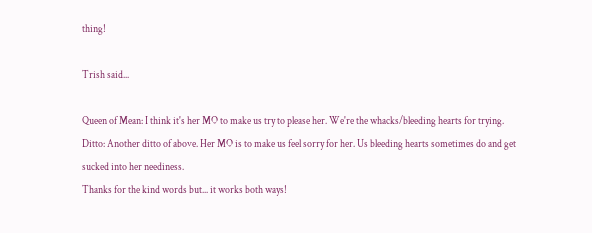thing!

Trish said...

Queen of Mean: I think it's her MO to make us try to please her. We're the whacks/bleeding hearts for trying.
Ditto: Another ditto of above. Her MO is to make us feel sorry for her. Us bleeding hearts sometimes do and get sucked into her neediness.
Thanks for the kind words but... it works both ways!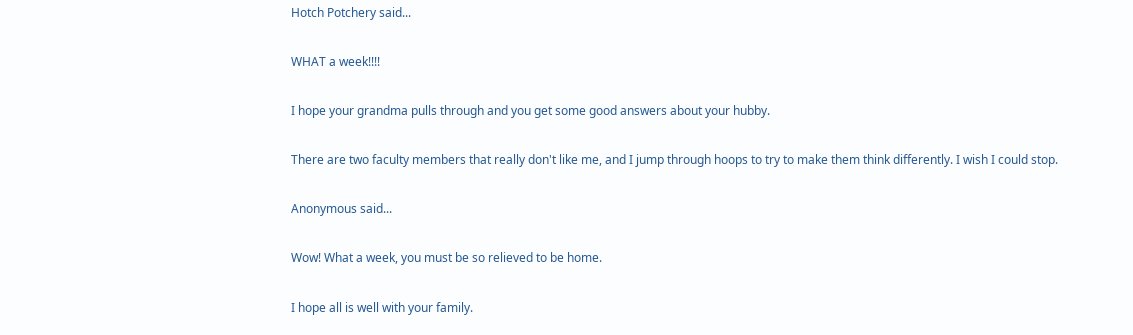Hotch Potchery said...

WHAT a week!!!!

I hope your grandma pulls through and you get some good answers about your hubby.

There are two faculty members that really don't like me, and I jump through hoops to try to make them think differently. I wish I could stop.

Anonymous said...

Wow! What a week, you must be so relieved to be home.

I hope all is well with your family.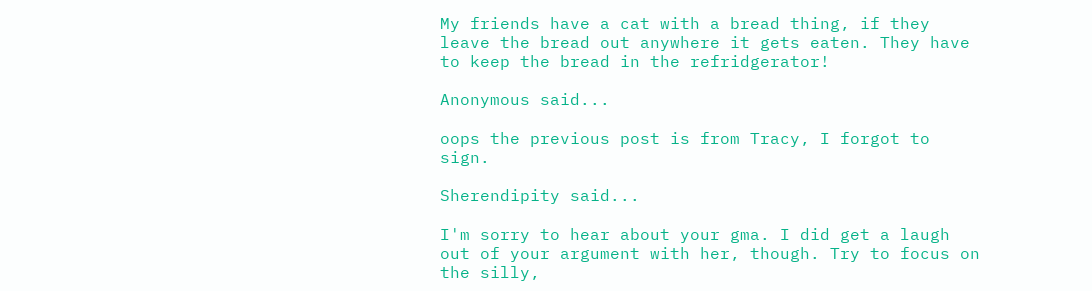My friends have a cat with a bread thing, if they leave the bread out anywhere it gets eaten. They have to keep the bread in the refridgerator!

Anonymous said...

oops the previous post is from Tracy, I forgot to sign.

Sherendipity said...

I'm sorry to hear about your gma. I did get a laugh out of your argument with her, though. Try to focus on the silly,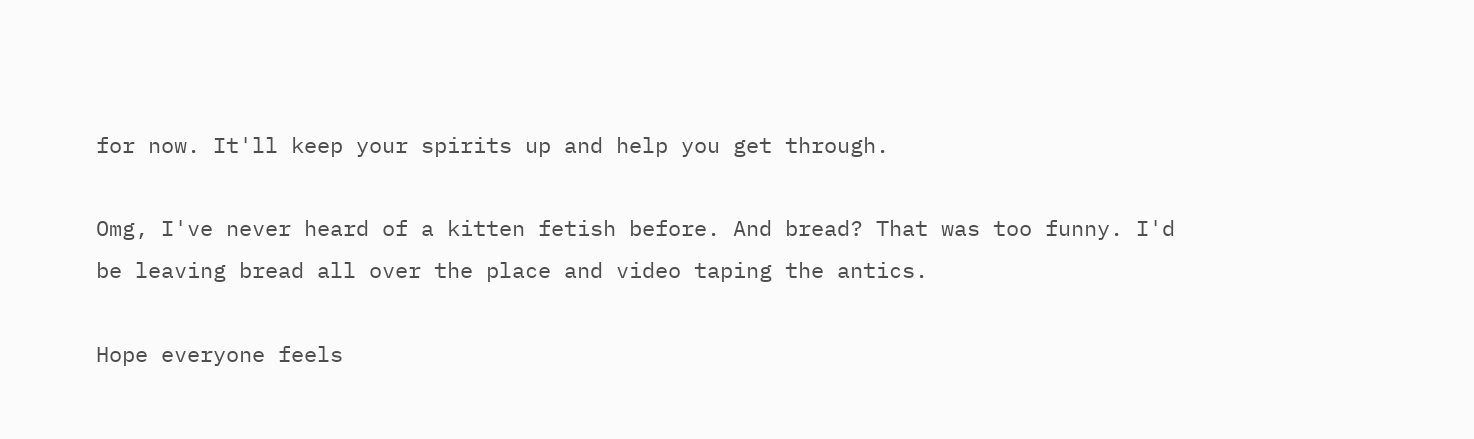for now. It'll keep your spirits up and help you get through.

Omg, I've never heard of a kitten fetish before. And bread? That was too funny. I'd be leaving bread all over the place and video taping the antics.

Hope everyone feels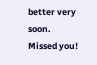better very soon.
Missed you!